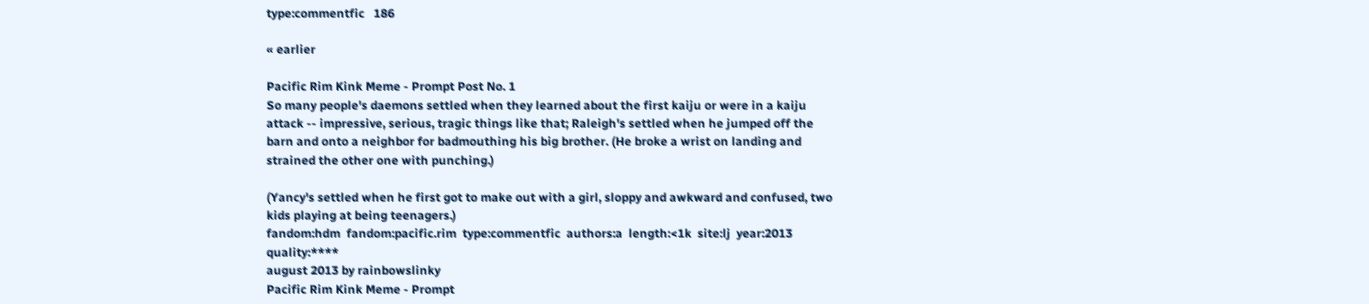type:commentfic   186

« earlier

Pacific Rim Kink Meme - Prompt Post No. 1
So many people's daemons settled when they learned about the first kaiju or were in a kaiju attack -- impressive, serious, tragic things like that; Raleigh's settled when he jumped off the barn and onto a neighbor for badmouthing his big brother. (He broke a wrist on landing and strained the other one with punching.)

(Yancy's settled when he first got to make out with a girl, sloppy and awkward and confused, two kids playing at being teenagers.)
fandom:hdm  fandom:pacific.rim  type:commentfic  authors:a  length:<1k  site:lj  year:2013  quality:****
august 2013 by rainbowslinky
Pacific Rim Kink Meme - Prompt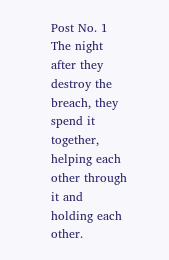Post No. 1
The night after they destroy the breach, they spend it together, helping each other through it and holding each other.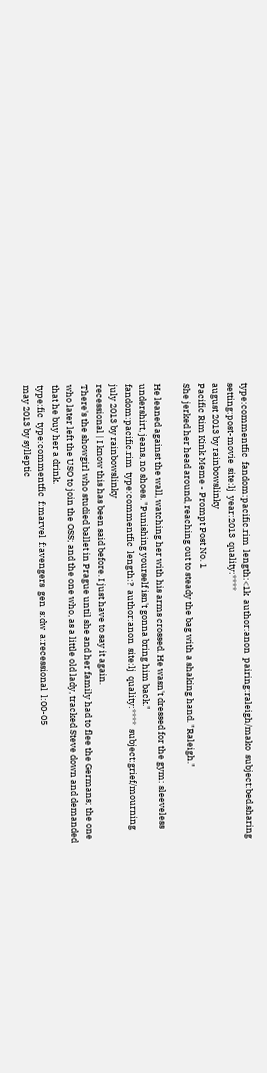type:commentfic  fandom:pacific.rim  length:<1k  author:anon  pairing:raleigh/mako  subject:bed.sharing  setting:post-movie  site:lj  year:2013  quality:****
august 2013 by rainbowslinky
Pacific Rim Kink Meme - Prompt Post No. 1
She jerked her head around, reaching out to steady the bag with a shaking hand. "Raleigh."

He leaned against the wall, watching her with his arms crossed. He wasn't dressed for the gym: sleeveless undershirt, jeans, no shoes. "Punishing yourself isn't gonna bring him back."
fandom:pacific.rim  type:commentfic  length:?  author:anon  site:lj  quality:****  subject:grief/mourning
july 2013 by rainbowslinky
recessional | I know this has been said before. I just have to say it again.
There's the showgirl who studied ballet in Prague until she and her family had to flee the Germans; the one who later left the USO to join the OSS; and the one who, as a little old lady, tracked Steve down and demanded that he buy her a drink.
type:fic  type:commentfic  f:marvel  f:avengers  gen  s:dw  a:recessional  l:00-05
may 2013 by sylleptic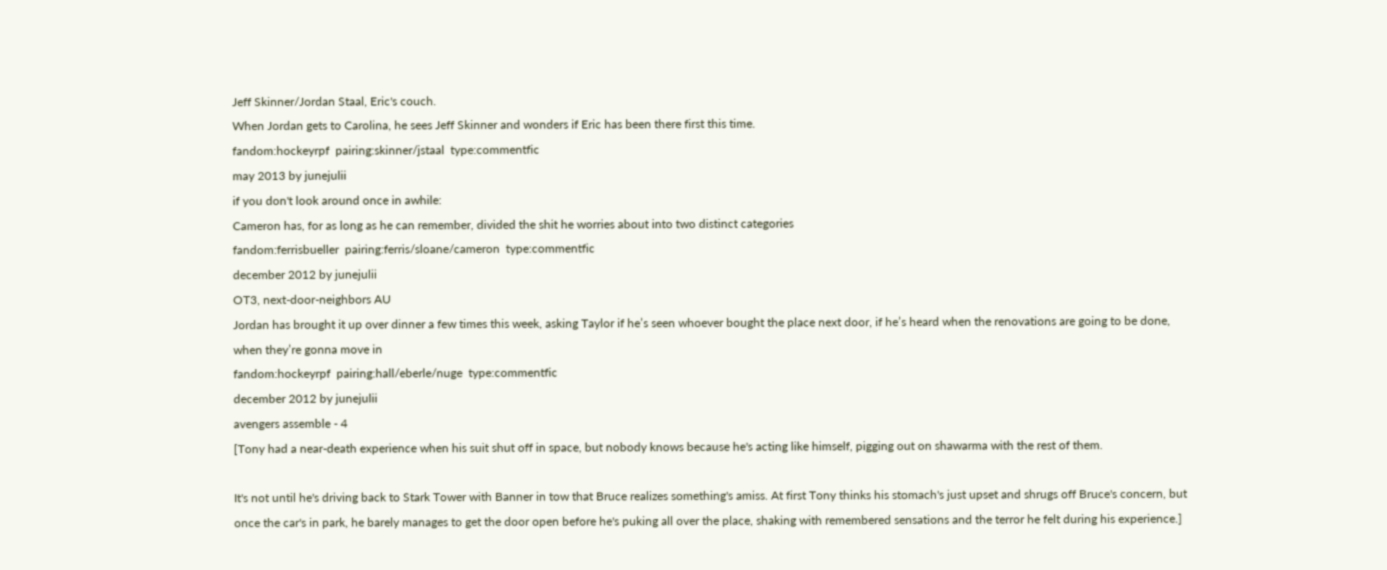Jeff Skinner/Jordan Staal, Eric's couch.
When Jordan gets to Carolina, he sees Jeff Skinner and wonders if Eric has been there first this time.
fandom:hockeyrpf  pairing:skinner/jstaal  type:commentfic
may 2013 by junejulii
if you don't look around once in awhile:
Cameron has, for as long as he can remember, divided the shit he worries about into two distinct categories
fandom:ferrisbueller  pairing:ferris/sloane/cameron  type:commentfic
december 2012 by junejulii
OT3, next-door-neighbors AU
Jordan has brought it up over dinner a few times this week, asking Taylor if he’s seen whoever bought the place next door, if he’s heard when the renovations are going to be done, when they’re gonna move in
fandom:hockeyrpf  pairing:hall/eberle/nuge  type:commentfic
december 2012 by junejulii
avengers assemble - 4
[Tony had a near-death experience when his suit shut off in space, but nobody knows because he's acting like himself, pigging out on shawarma with the rest of them.

It's not until he's driving back to Stark Tower with Banner in tow that Bruce realizes something's amiss. At first Tony thinks his stomach's just upset and shrugs off Bruce's concern, but once the car's in park, he barely manages to get the door open before he's puking all over the place, shaking with remembered sensations and the terror he felt during his experience.]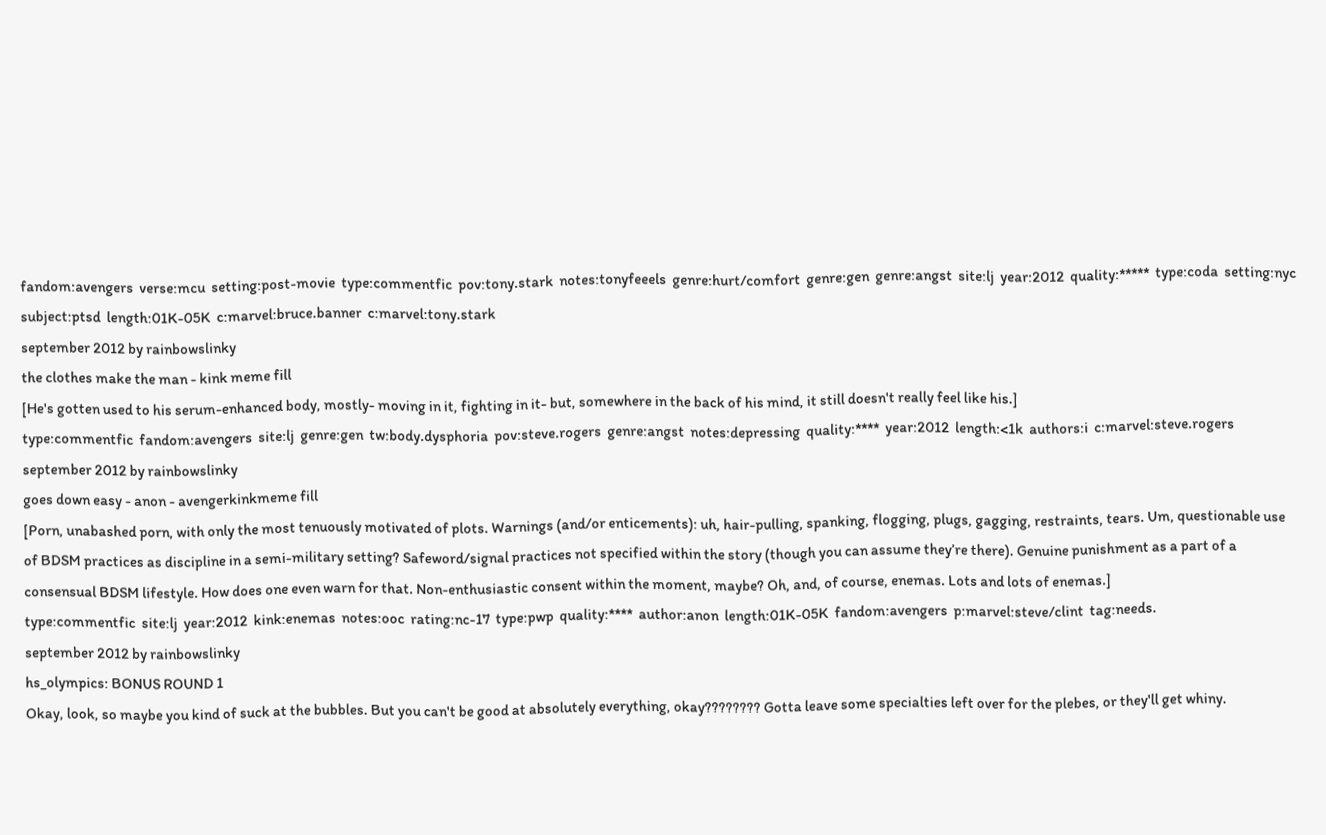fandom:avengers  verse:mcu  setting:post-movie  type:commentfic  pov:tony.stark  notes:tonyfeeels  genre:hurt/comfort  genre:gen  genre:angst  site:lj  year:2012  quality:*****  type:coda  setting:nyc  subject:ptsd  length:01K-05K  c:marvel:bruce.banner  c:marvel:tony.stark
september 2012 by rainbowslinky
the clothes make the man - kink meme fill
[He's gotten used to his serum-enhanced body, mostly- moving in it, fighting in it- but, somewhere in the back of his mind, it still doesn't really feel like his.]
type:commentfic  fandom:avengers  site:lj  genre:gen  tw:body.dysphoria  pov:steve.rogers  genre:angst  notes:depressing  quality:****  year:2012  length:<1k  authors:i  c:marvel:steve.rogers
september 2012 by rainbowslinky
goes down easy - anon - avengerkinkmeme fill
[Porn, unabashed porn, with only the most tenuously motivated of plots. Warnings (and/or enticements): uh, hair-pulling, spanking, flogging, plugs, gagging, restraints, tears. Um, questionable use of BDSM practices as discipline in a semi-military setting? Safeword/signal practices not specified within the story (though you can assume they’re there). Genuine punishment as a part of a consensual BDSM lifestyle. How does one even warn for that. Non-enthusiastic consent within the moment, maybe? Oh, and, of course, enemas. Lots and lots of enemas.]
type:commentfic  site:lj  year:2012  kink:enemas  notes:ooc  rating:nc-17  type:pwp  quality:****  author:anon  length:01K-05K  fandom:avengers  p:marvel:steve/clint  tag:needs.
september 2012 by rainbowslinky
hs_olympics: BONUS ROUND 1
Okay, look, so maybe you kind of suck at the bubbles. But you can't be good at absolutely everything, okay???????? Gotta leave some specialties left over for the plebes, or they'll get whiny.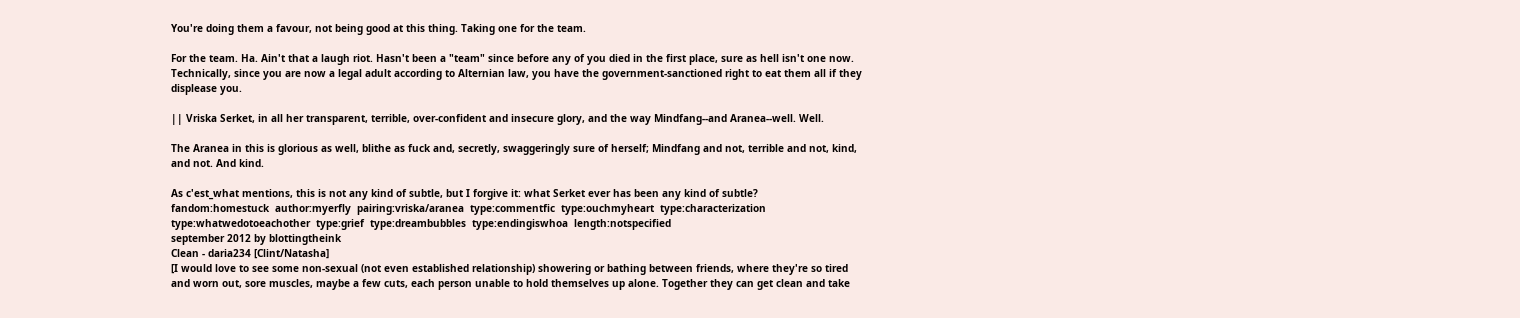You're doing them a favour, not being good at this thing. Taking one for the team.

For the team. Ha. Ain't that a laugh riot. Hasn't been a "team" since before any of you died in the first place, sure as hell isn't one now. Technically, since you are now a legal adult according to Alternian law, you have the government-sanctioned right to eat them all if they displease you.

|| Vriska Serket, in all her transparent, terrible, over-confident and insecure glory, and the way Mindfang--and Aranea--well. Well.

The Aranea in this is glorious as well, blithe as fuck and, secretly, swaggeringly sure of herself; Mindfang and not, terrible and not, kind, and not. And kind.

As c'est_what mentions, this is not any kind of subtle, but I forgive it: what Serket ever has been any kind of subtle?
fandom:homestuck  author:myerfly  pairing:vriska/aranea  type:commentfic  type:ouchmyheart  type:characterization  type:whatwedotoeachother  type:grief  type:dreambubbles  type:endingiswhoa  length:notspecified
september 2012 by blottingtheink
Clean - daria234 [Clint/Natasha]
[I would love to see some non-sexual (not even established relationship) showering or bathing between friends, where they're so tired and worn out, sore muscles, maybe a few cuts, each person unable to hold themselves up alone. Together they can get clean and take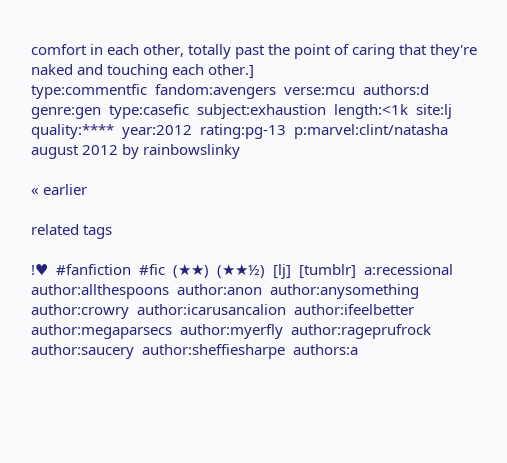comfort in each other, totally past the point of caring that they're naked and touching each other.]
type:commentfic  fandom:avengers  verse:mcu  authors:d  genre:gen  type:casefic  subject:exhaustion  length:<1k  site:lj  quality:****  year:2012  rating:pg-13  p:marvel:clint/natasha
august 2012 by rainbowslinky

« earlier

related tags

!♥  #fanfiction  #fic  (★★)  (★★½)  [lj]  [tumblr]  a:recessional  author:allthespoons  author:anon  author:anysomething  author:crowry  author:icarusancalion  author:ifeelbetter  author:megaparsecs  author:myerfly  author:rageprufrock  author:saucery  author:sheffiesharpe  authors:a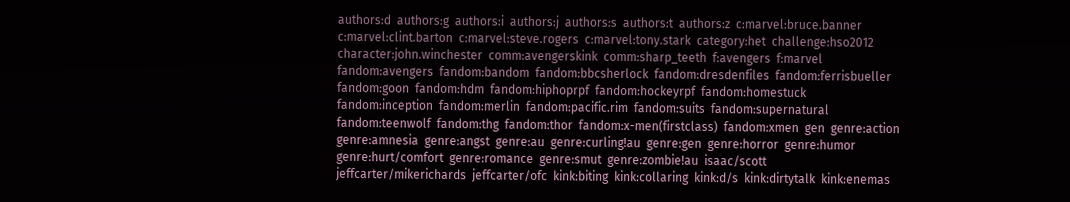authors:d  authors:g  authors:i  authors:j  authors:s  authors:t  authors:z  c:marvel:bruce.banner  c:marvel:clint.barton  c:marvel:steve.rogers  c:marvel:tony.stark  category:het  challenge:hso2012  character:john.winchester  comm:avengerskink  comm:sharp_teeth  f:avengers  f:marvel  fandom:avengers  fandom:bandom  fandom:bbcsherlock  fandom:dresdenfiles  fandom:ferrisbueller  fandom:goon  fandom:hdm  fandom:hiphoprpf  fandom:hockeyrpf  fandom:homestuck  fandom:inception  fandom:merlin  fandom:pacific.rim  fandom:suits  fandom:supernatural  fandom:teenwolf  fandom:thg  fandom:thor  fandom:x-men(firstclass)  fandom:xmen  gen  genre:action  genre:amnesia  genre:angst  genre:au  genre:curling!au  genre:gen  genre:horror  genre:humor  genre:hurt/comfort  genre:romance  genre:smut  genre:zombie!au  isaac/scott  jeffcarter/mikerichards  jeffcarter/ofc  kink:biting  kink:collaring  kink:d/s  kink:dirtytalk  kink:enemas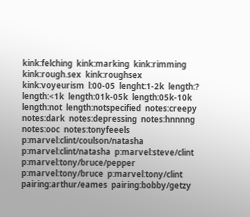kink:felching  kink:marking  kink:rimming  kink:rough.sex  kink:roughsex  kink:voyeurism  l:00-05  lenght:1-2k  length:?  length:<1k  length:01k-05k  length:05k-10k  length:not  length:notspecified  notes:creepy  notes:dark  notes:depressing  notes:hnnnng  notes:ooc  notes:tonyfeeels  p:marvel:clint/coulson/natasha  p:marvel:clint/natasha  p:marvel:steve/clint  p:marvel:tony/bruce/pepper  p:marvel:tony/bruce  p:marvel:tony/clint  pairing:arthur/eames  pairing:bobby/getzy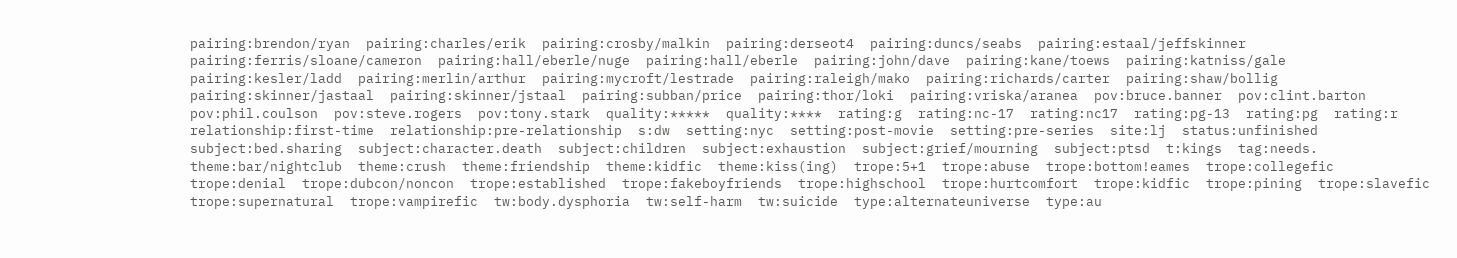pairing:brendon/ryan  pairing:charles/erik  pairing:crosby/malkin  pairing:derseot4  pairing:duncs/seabs  pairing:estaal/jeffskinner  pairing:ferris/sloane/cameron  pairing:hall/eberle/nuge  pairing:hall/eberle  pairing:john/dave  pairing:kane/toews  pairing:katniss/gale  pairing:kesler/ladd  pairing:merlin/arthur  pairing:mycroft/lestrade  pairing:raleigh/mako  pairing:richards/carter  pairing:shaw/bollig  pairing:skinner/jastaal  pairing:skinner/jstaal  pairing:subban/price  pairing:thor/loki  pairing:vriska/aranea  pov:bruce.banner  pov:clint.barton  pov:phil.coulson  pov:steve.rogers  pov:tony.stark  quality:*****  quality:****  rating:g  rating:nc-17  rating:nc17  rating:pg-13  rating:pg  rating:r  relationship:first-time  relationship:pre-relationship  s:dw  setting:nyc  setting:post-movie  setting:pre-series  site:lj  status:unfinished  subject:bed.sharing  subject:character.death  subject:children  subject:exhaustion  subject:grief/mourning  subject:ptsd  t:kings  tag:needs.  theme:bar/nightclub  theme:crush  theme:friendship  theme:kidfic  theme:kiss(ing)  trope:5+1  trope:abuse  trope:bottom!eames  trope:collegefic  trope:denial  trope:dubcon/noncon  trope:established  trope:fakeboyfriends  trope:highschool  trope:hurtcomfort  trope:kidfic  trope:pining  trope:slavefic  trope:supernatural  trope:vampirefic  tw:body.dysphoria  tw:self-harm  tw:suicide  type:alternateuniverse  type:au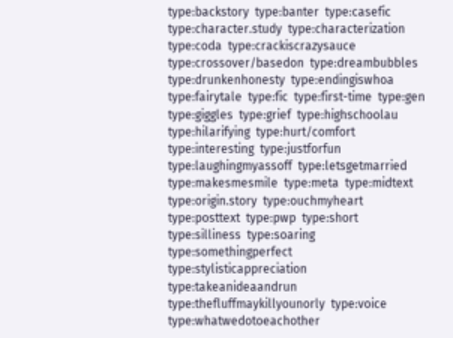type:backstory  type:banter  type:casefic  type:character.study  type:characterization  type:coda  type:crackiscrazysauce  type:crossover/basedon  type:dreambubbles  type:drunkenhonesty  type:endingiswhoa  type:fairytale  type:fic  type:first-time  type:gen  type:giggles  type:grief  type:highschoolau  type:hilarifying  type:hurt/comfort  type:interesting  type:justforfun  type:laughingmyassoff  type:letsgetmarried  type:makesmesmile  type:meta  type:midtext  type:origin.story  type:ouchmyheart  type:posttext  type:pwp  type:short  type:silliness  type:soaring  type:somethingperfect  type:stylisticappreciation  type:takeanideaandrun  type:thefluffmaykillyounorly  type:voice  type:whatwedotoeachother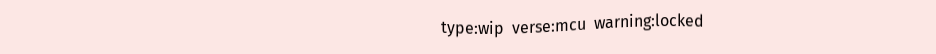type:wip  verse:mcu  warning:locked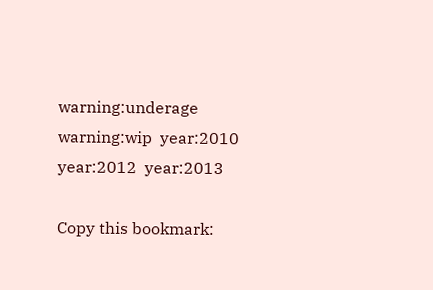warning:underage  warning:wip  year:2010  year:2012  year:2013

Copy this bookmark: